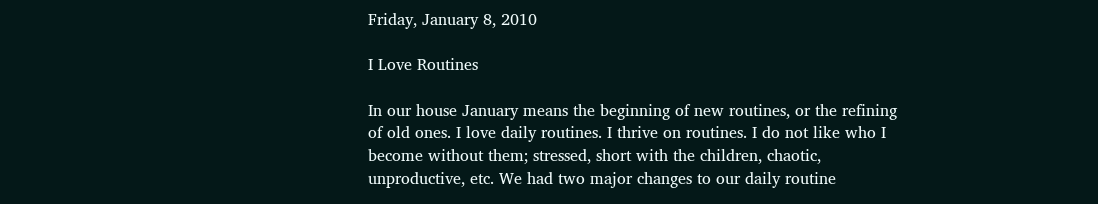Friday, January 8, 2010

I Love Routines

In our house January means the beginning of new routines, or the refining of old ones. I love daily routines. I thrive on routines. I do not like who I become without them; stressed, short with the children, chaotic, unproductive, etc. We had two major changes to our daily routine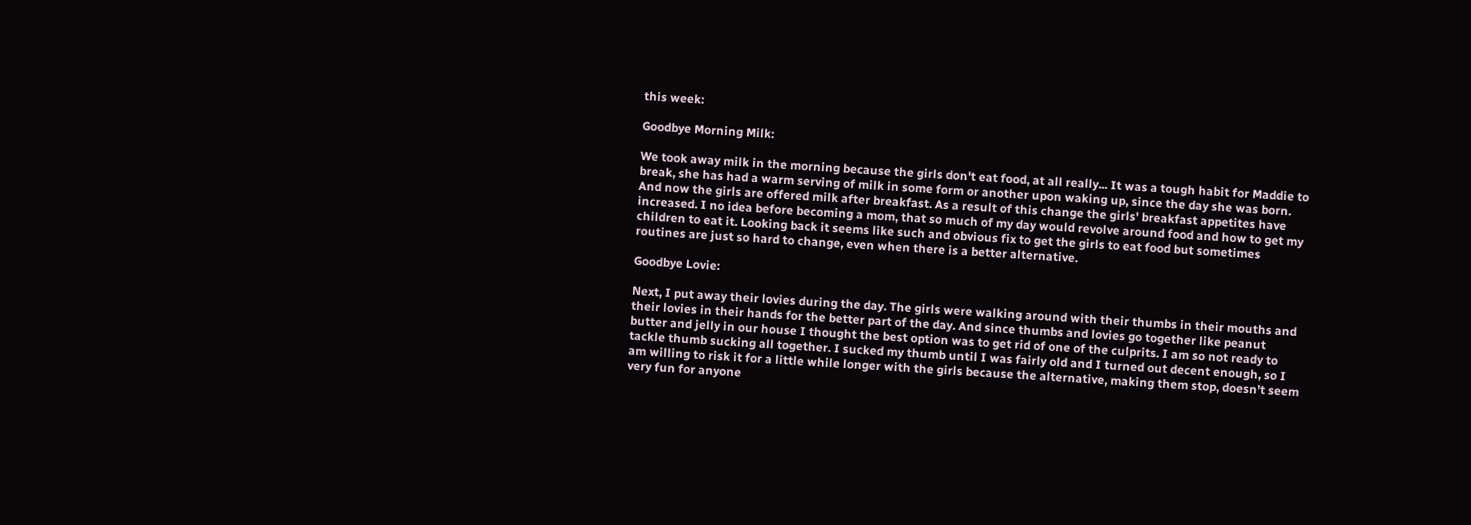this week:

Goodbye Morning Milk:

We took away milk in the morning because the girls don't eat food, at all really... It was a tough habit for Maddie to break, she has had a warm serving of milk in some form or another upon waking up, since the day she was born. And now the girls are offered milk after breakfast. As a result of this change the girls' breakfast appetites have increased. I no idea before becoming a mom, that so much of my day would revolve around food and how to get my children to eat it. Looking back it seems like such and obvious fix to get the girls to eat food but sometimes routines are just so hard to change, even when there is a better alternative.

Goodbye Lovie:

Next, I put away their lovies during the day. The girls were walking around with their thumbs in their mouths and their lovies in their hands for the better part of the day. And since thumbs and lovies go together like peanut butter and jelly in our house I thought the best option was to get rid of one of the culprits. I am so not ready to tackle thumb sucking all together. I sucked my thumb until I was fairly old and I turned out decent enough, so I am willing to risk it for a little while longer with the girls because the alternative, making them stop, doesn't seem very fun for anyone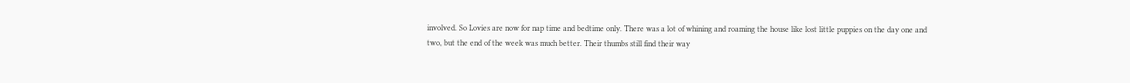involved. So Lovies are now for nap time and bedtime only. There was a lot of whining and roaming the house like lost little puppies on the day one and two, but the end of the week was much better. Their thumbs still find their way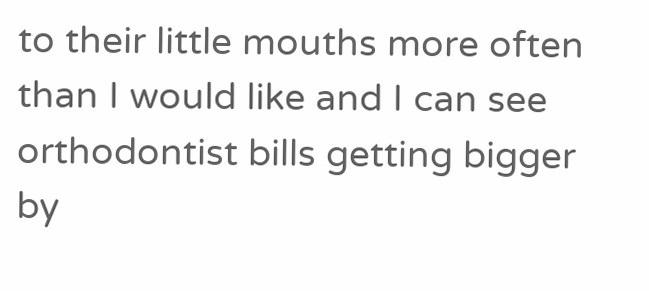to their little mouths more often than I would like and I can see orthodontist bills getting bigger by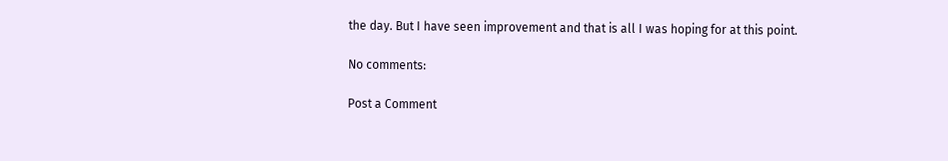the day. But I have seen improvement and that is all I was hoping for at this point.

No comments:

Post a Comment